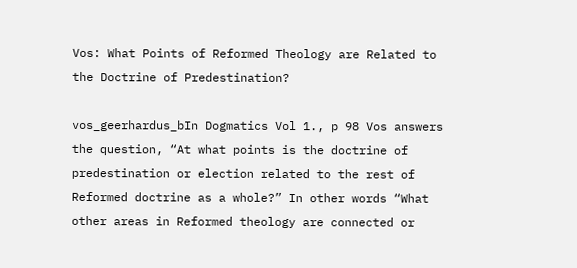Vos: What Points of Reformed Theology are Related to the Doctrine of Predestination?

vos_geerhardus_bIn Dogmatics Vol 1., p 98 Vos answers the question, “At what points is the doctrine of predestination or election related to the rest of Reformed doctrine as a whole?” In other words “What other areas in Reformed theology are connected or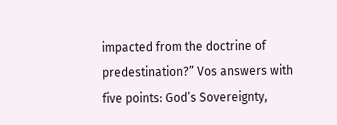impacted from the doctrine of predestination?” Vos answers with five points: God’s Sovereignty,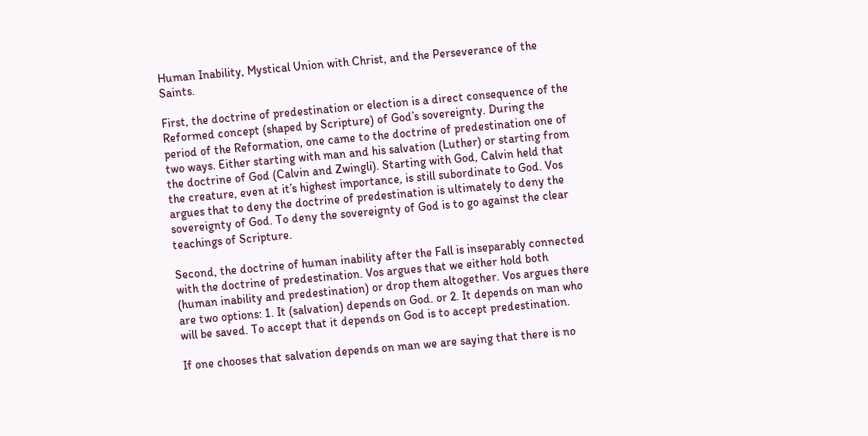Human Inability, Mystical Union with Christ, and the Perseverance of the Saints.

First, the doctrine of predestination or election is a direct consequence of the Reformed concept (shaped by Scripture) of God’s sovereignty. During the period of the Reformation, one came to the doctrine of predestination one of two ways. Either starting with man and his salvation (Luther) or starting from the doctrine of God (Calvin and Zwingli). Starting with God, Calvin held that the creature, even at it’s highest importance, is still subordinate to God. Vos argues that to deny the doctrine of predestination is ultimately to deny the sovereignty of God. To deny the sovereignty of God is to go against the clear teachings of Scripture.

Second, the doctrine of human inability after the Fall is inseparably connected with the doctrine of predestination. Vos argues that we either hold both (human inability and predestination) or drop them altogether. Vos argues there are two options: 1. It (salvation) depends on God. or 2. It depends on man who will be saved. To accept that it depends on God is to accept predestination.

If one chooses that salvation depends on man we are saying that there is no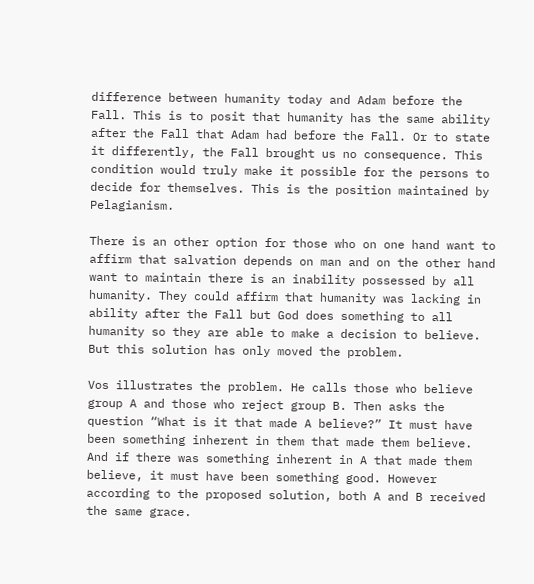difference between humanity today and Adam before the Fall. This is to posit that humanity has the same ability after the Fall that Adam had before the Fall. Or to state it differently, the Fall brought us no consequence. This condition would truly make it possible for the persons to decide for themselves. This is the position maintained by Pelagianism.

There is an other option for those who on one hand want to affirm that salvation depends on man and on the other hand want to maintain there is an inability possessed by all humanity. They could affirm that humanity was lacking in ability after the Fall but God does something to all humanity so they are able to make a decision to believe. But this solution has only moved the problem.

Vos illustrates the problem. He calls those who believe group A and those who reject group B. Then asks the question “What is it that made A believe?” It must have been something inherent in them that made them believe. And if there was something inherent in A that made them believe, it must have been something good. However according to the proposed solution, both A and B received the same grace.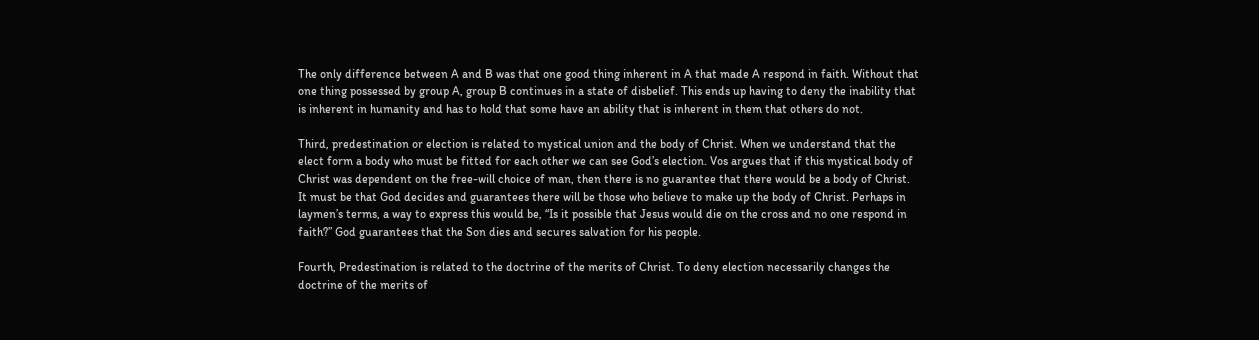The only difference between A and B was that one good thing inherent in A that made A respond in faith. Without that one thing possessed by group A, group B continues in a state of disbelief. This ends up having to deny the inability that is inherent in humanity and has to hold that some have an ability that is inherent in them that others do not.

Third, predestination or election is related to mystical union and the body of Christ. When we understand that the elect form a body who must be fitted for each other we can see God’s election. Vos argues that if this mystical body of Christ was dependent on the free-will choice of man, then there is no guarantee that there would be a body of Christ. It must be that God decides and guarantees there will be those who believe to make up the body of Christ. Perhaps in laymen’s terms, a way to express this would be, “Is it possible that Jesus would die on the cross and no one respond in faith?” God guarantees that the Son dies and secures salvation for his people.

Fourth, Predestination is related to the doctrine of the merits of Christ. To deny election necessarily changes the doctrine of the merits of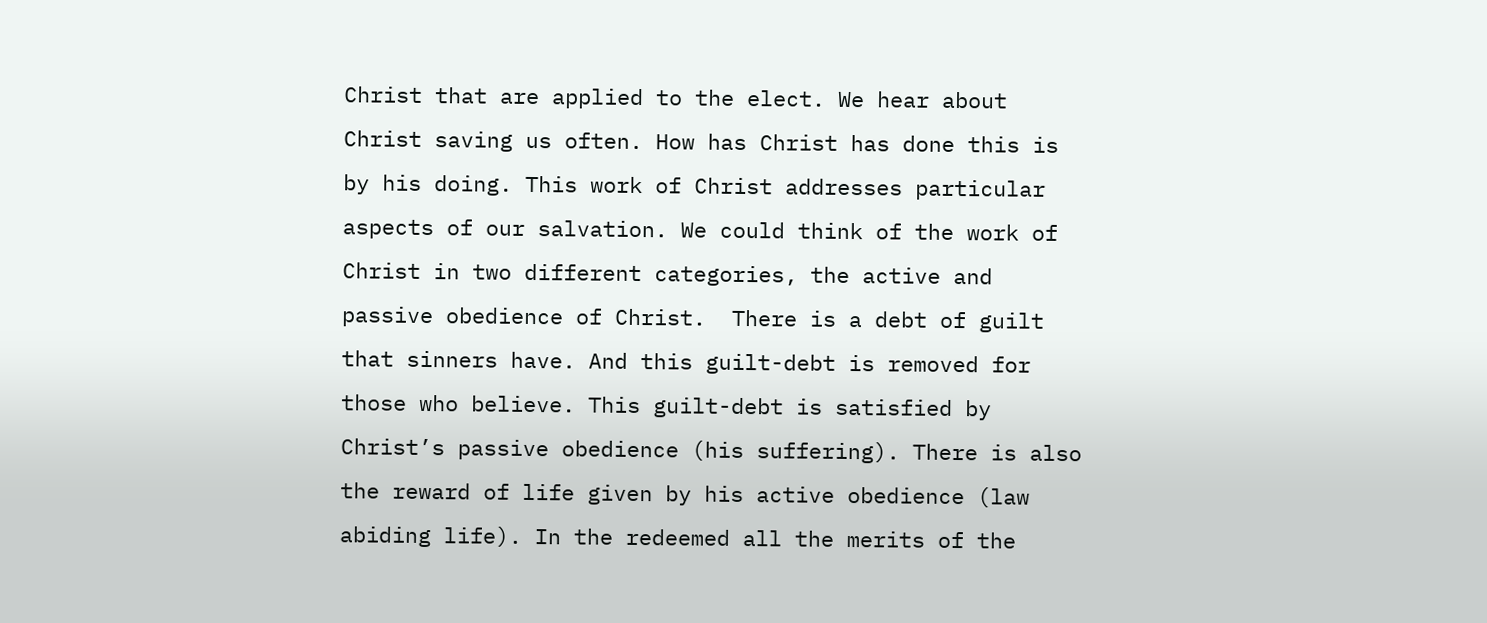Christ that are applied to the elect. We hear about Christ saving us often. How has Christ has done this is by his doing. This work of Christ addresses particular aspects of our salvation. We could think of the work of Christ in two different categories, the active and passive obedience of Christ.  There is a debt of guilt that sinners have. And this guilt-debt is removed for those who believe. This guilt-debt is satisfied by Christ’s passive obedience (his suffering). There is also the reward of life given by his active obedience (law abiding life). In the redeemed all the merits of the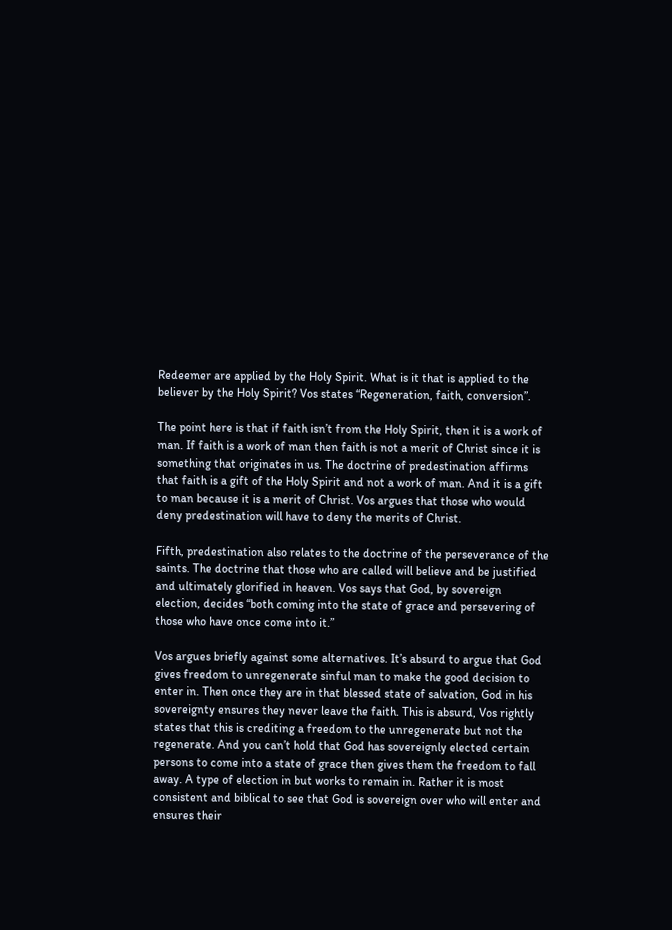Redeemer are applied by the Holy Spirit. What is it that is applied to the believer by the Holy Spirit? Vos states “Regeneration, faith, conversion”.

The point here is that if faith isn’t from the Holy Spirit, then it is a work of man. If faith is a work of man then faith is not a merit of Christ since it is something that originates in us. The doctrine of predestination affirms that faith is a gift of the Holy Spirit and not a work of man. And it is a gift to man because it is a merit of Christ. Vos argues that those who would deny predestination will have to deny the merits of Christ.

Fifth, predestination also relates to the doctrine of the perseverance of the saints. The doctrine that those who are called will believe and be justified and ultimately glorified in heaven. Vos says that God, by sovereign election, decides “both coming into the state of grace and persevering of those who have once come into it.”

Vos argues briefly against some alternatives. It’s absurd to argue that God gives freedom to unregenerate sinful man to make the good decision to enter in. Then once they are in that blessed state of salvation, God in his sovereignty ensures they never leave the faith. This is absurd, Vos rightly states that this is crediting a freedom to the unregenerate but not the regenerate. And you can’t hold that God has sovereignly elected certain persons to come into a state of grace then gives them the freedom to fall away. A type of election in but works to remain in. Rather it is most consistent and biblical to see that God is sovereign over who will enter and ensures their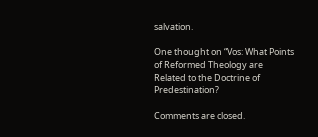salvation.

One thought on “Vos: What Points of Reformed Theology are Related to the Doctrine of Predestination?

Comments are closed.